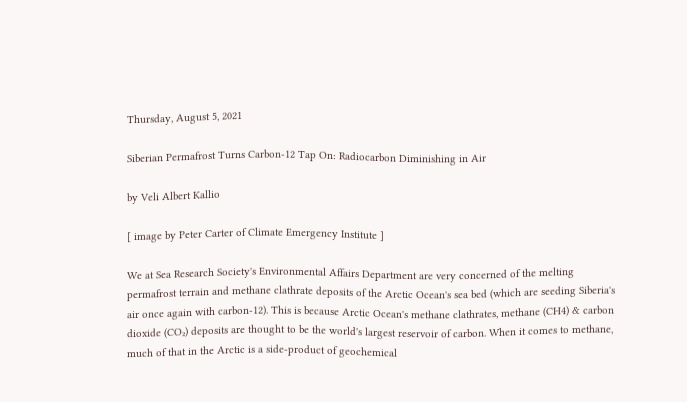Thursday, August 5, 2021

Siberian Permafrost Turns Carbon-12 Tap On: Radiocarbon Diminishing in Air

by Veli Albert Kallio

[ image by Peter Carter of Climate Emergency Institute ]

We at Sea Research Society's Environmental Affairs Department are very concerned of the melting permafrost terrain and methane clathrate deposits of the Arctic Ocean's sea bed (which are seeding Siberia's air once again with carbon-12). This is because Arctic Ocean's methane clathrates, methane (CH4) & carbon dioxide (CO₂) deposits are thought to be the world's largest reservoir of carbon. When it comes to methane, much of that in the Arctic is a side-product of geochemical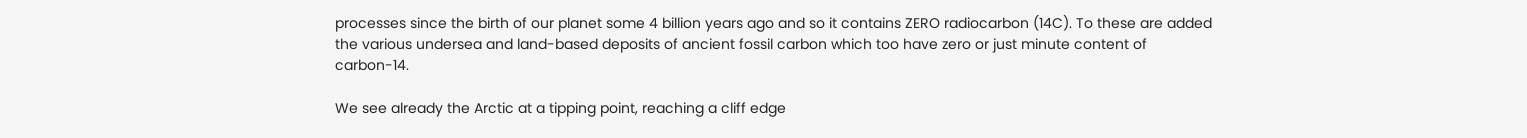processes since the birth of our planet some 4 billion years ago and so it contains ZERO radiocarbon (14C). To these are added the various undersea and land-based deposits of ancient fossil carbon which too have zero or just minute content of carbon-14.

We see already the Arctic at a tipping point, reaching a cliff edge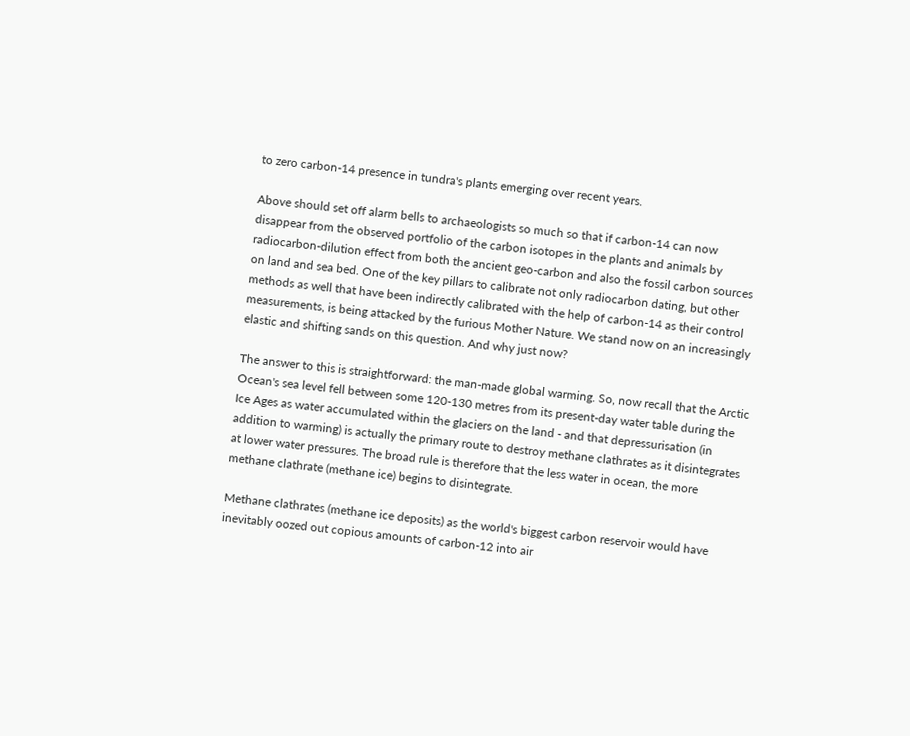to zero carbon-14 presence in tundra's plants emerging over recent years.

Above should set off alarm bells to archaeologists so much so that if carbon-14 can now disappear from the observed portfolio of the carbon isotopes in the plants and animals by radiocarbon-dilution effect from both the ancient geo-carbon and also the fossil carbon sources on land and sea bed. One of the key pillars to calibrate not only radiocarbon dating, but other methods as well that have been indirectly calibrated with the help of carbon-14 as their control measurements, is being attacked by the furious Mother Nature. We stand now on an increasingly elastic and shifting sands on this question. And why just now?

The answer to this is straightforward: the man-made global warming. So, now recall that the Arctic Ocean's sea level fell between some 120-130 metres from its present-day water table during the Ice Ages as water accumulated within the glaciers on the land - and that depressurisation (in addition to warming) is actually the primary route to destroy methane clathrates as it disintegrates at lower water pressures. The broad rule is therefore that the less water in ocean, the more methane clathrate (methane ice) begins to disintegrate.

Methane clathrates (methane ice deposits) as the world's biggest carbon reservoir would have inevitably oozed out copious amounts of carbon-12 into air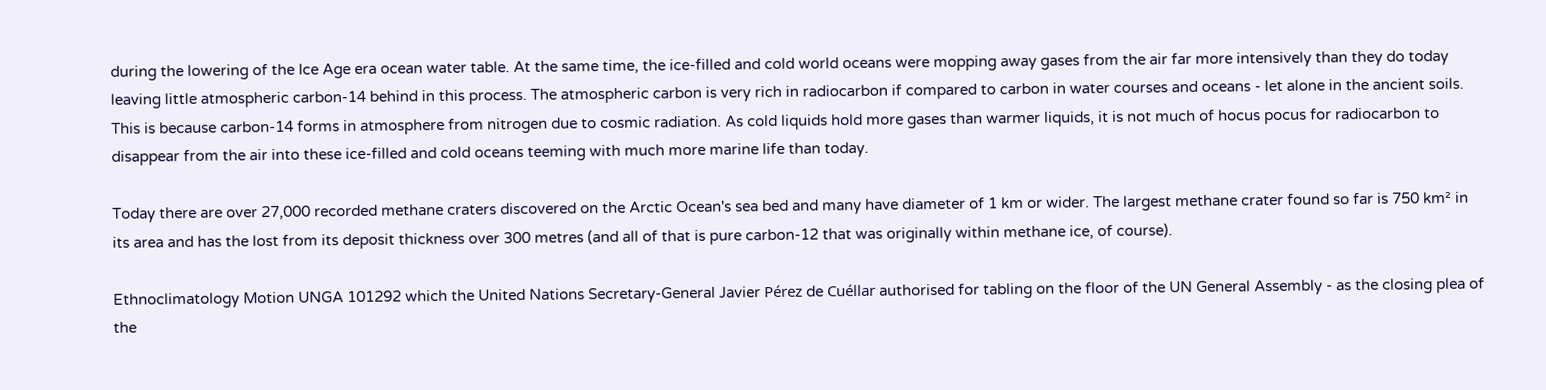during the lowering of the Ice Age era ocean water table. At the same time, the ice-filled and cold world oceans were mopping away gases from the air far more intensively than they do today leaving little atmospheric carbon-14 behind in this process. The atmospheric carbon is very rich in radiocarbon if compared to carbon in water courses and oceans - let alone in the ancient soils. This is because carbon-14 forms in atmosphere from nitrogen due to cosmic radiation. As cold liquids hold more gases than warmer liquids, it is not much of hocus pocus for radiocarbon to disappear from the air into these ice-filled and cold oceans teeming with much more marine life than today.

Today there are over 27,000 recorded methane craters discovered on the Arctic Ocean's sea bed and many have diameter of 1 km or wider. The largest methane crater found so far is 750 km² in its area and has the lost from its deposit thickness over 300 metres (and all of that is pure carbon-12 that was originally within methane ice, of course).

Ethnoclimatology Motion UNGA 101292 which the United Nations Secretary-General Javier Pérez de Cuéllar authorised for tabling on the floor of the UN General Assembly - as the closing plea of the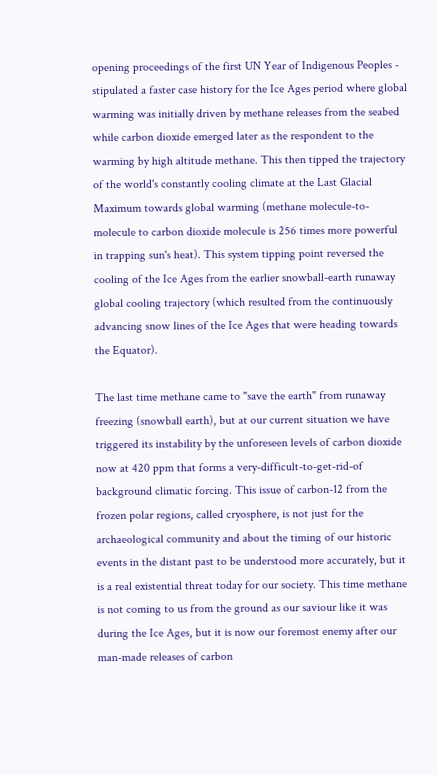opening proceedings of the first UN Year of Indigenous Peoples - stipulated a faster case history for the Ice Ages period where global warming was initially driven by methane releases from the seabed while carbon dioxide emerged later as the respondent to the warming by high altitude methane. This then tipped the trajectory of the world's constantly cooling climate at the Last Glacial Maximum towards global warming (methane molecule-to-molecule to carbon dioxide molecule is 256 times more powerful in trapping sun's heat). This system tipping point reversed the cooling of the Ice Ages from the earlier snowball-earth runaway global cooling trajectory (which resulted from the continuously advancing snow lines of the Ice Ages that were heading towards the Equator).

The last time methane came to "save the earth" from runaway freezing (snowball earth), but at our current situation we have triggered its instability by the unforeseen levels of carbon dioxide now at 420 ppm that forms a very-difficult-to-get-rid-of background climatic forcing. This issue of carbon-12 from the frozen polar regions, called cryosphere, is not just for the archaeological community and about the timing of our historic events in the distant past to be understood more accurately, but it is a real existential threat today for our society. This time methane is not coming to us from the ground as our saviour like it was during the Ice Ages, but it is now our foremost enemy after our man-made releases of carbon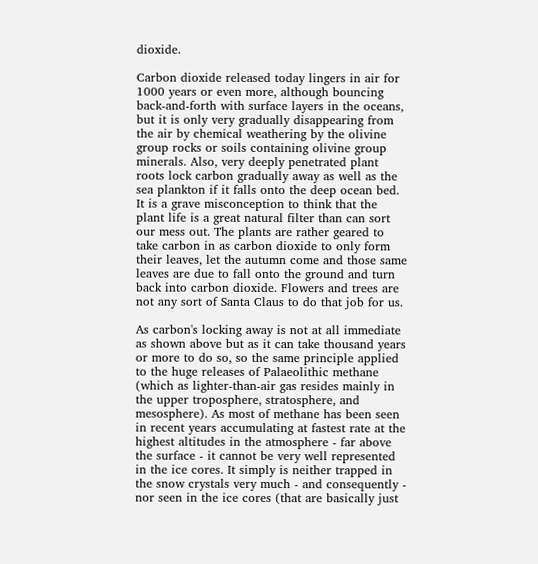dioxide.

Carbon dioxide released today lingers in air for 1000 years or even more, although bouncing back-and-forth with surface layers in the oceans, but it is only very gradually disappearing from the air by chemical weathering by the olivine group rocks or soils containing olivine group minerals. Also, very deeply penetrated plant roots lock carbon gradually away as well as the sea plankton if it falls onto the deep ocean bed. It is a grave misconception to think that the plant life is a great natural filter than can sort our mess out. The plants are rather geared to take carbon in as carbon dioxide to only form their leaves, let the autumn come and those same leaves are due to fall onto the ground and turn back into carbon dioxide. Flowers and trees are not any sort of Santa Claus to do that job for us.

As carbon's locking away is not at all immediate as shown above but as it can take thousand years or more to do so, so the same principle applied to the huge releases of Palaeolithic methane (which as lighter-than-air gas resides mainly in the upper troposphere, stratosphere, and mesosphere). As most of methane has been seen in recent years accumulating at fastest rate at the highest altitudes in the atmosphere - far above the surface - it cannot be very well represented in the ice cores. It simply is neither trapped in the snow crystals very much - and consequently - nor seen in the ice cores (that are basically just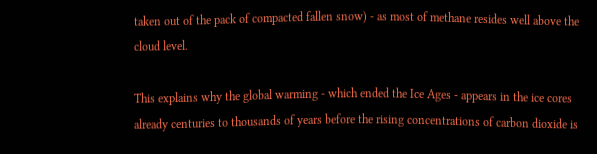taken out of the pack of compacted fallen snow) - as most of methane resides well above the cloud level.

This explains why the global warming - which ended the Ice Ages - appears in the ice cores already centuries to thousands of years before the rising concentrations of carbon dioxide is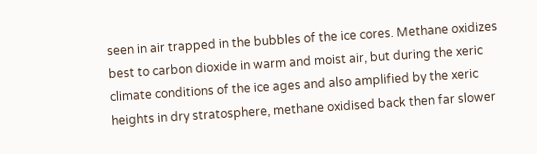seen in air trapped in the bubbles of the ice cores. Methane oxidizes best to carbon dioxide in warm and moist air, but during the xeric climate conditions of the ice ages and also amplified by the xeric heights in dry stratosphere, methane oxidised back then far slower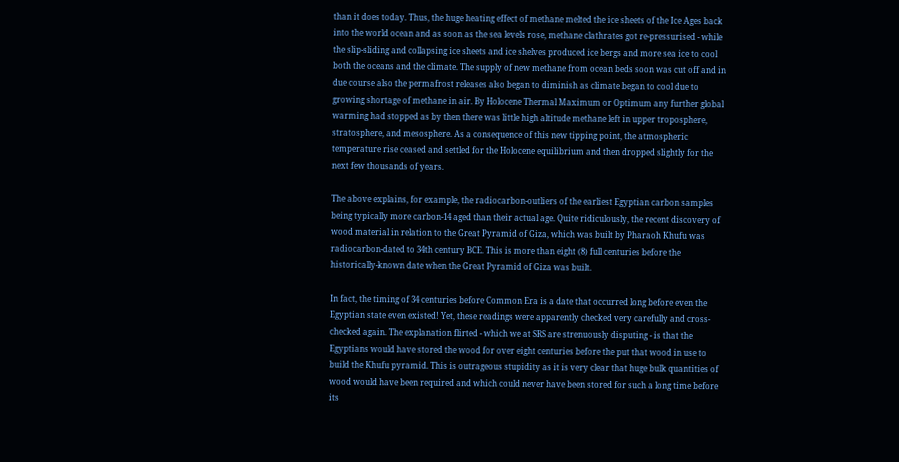than it does today. Thus, the huge heating effect of methane melted the ice sheets of the Ice Ages back into the world ocean and as soon as the sea levels rose, methane clathrates got re-pressurised - while the slip-sliding and collapsing ice sheets and ice shelves produced ice bergs and more sea ice to cool both the oceans and the climate. The supply of new methane from ocean beds soon was cut off and in due course also the permafrost releases also began to diminish as climate began to cool due to growing shortage of methane in air. By Holocene Thermal Maximum or Optimum any further global warming had stopped as by then there was little high altitude methane left in upper troposphere, stratosphere, and mesosphere. As a consequence of this new tipping point, the atmospheric temperature rise ceased and settled for the Holocene equilibrium and then dropped slightly for the next few thousands of years.

The above explains, for example, the radiocarbon-outliers of the earliest Egyptian carbon samples being typically more carbon-14 aged than their actual age. Quite ridiculously, the recent discovery of wood material in relation to the Great Pyramid of Giza, which was built by Pharaoh Khufu was radiocarbon-dated to 34th century BCE. This is more than eight (8) full centuries before the historically-known date when the Great Pyramid of Giza was built.

In fact, the timing of 34 centuries before Common Era is a date that occurred long before even the Egyptian state even existed! Yet, these readings were apparently checked very carefully and cross-checked again. The explanation flirted - which we at SRS are strenuously disputing - is that the Egyptians would have stored the wood for over eight centuries before the put that wood in use to build the Khufu pyramid. This is outrageous stupidity as it is very clear that huge bulk quantities of wood would have been required and which could never have been stored for such a long time before its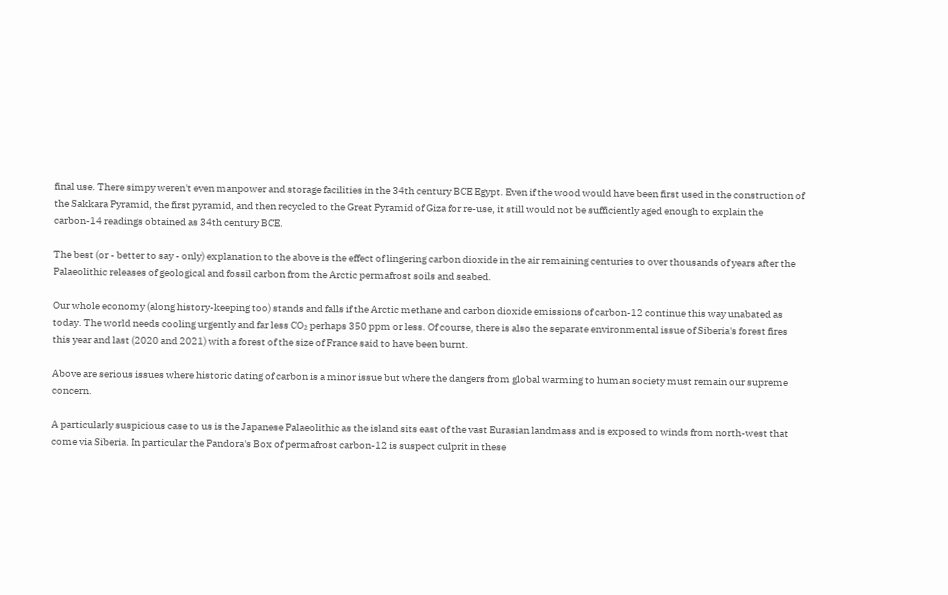final use. There simpy weren't even manpower and storage facilities in the 34th century BCE Egypt. Even if the wood would have been first used in the construction of the Sakkara Pyramid, the first pyramid, and then recycled to the Great Pyramid of Giza for re-use, it still would not be sufficiently aged enough to explain the carbon-14 readings obtained as 34th century BCE.

The best (or - better to say - only) explanation to the above is the effect of lingering carbon dioxide in the air remaining centuries to over thousands of years after the Palaeolithic releases of geological and fossil carbon from the Arctic permafrost soils and seabed.

Our whole economy (along history-keeping too) stands and falls if the Arctic methane and carbon dioxide emissions of carbon-12 continue this way unabated as today. The world needs cooling urgently and far less CO₂ perhaps 350 ppm or less. Of course, there is also the separate environmental issue of Siberia's forest fires this year and last (2020 and 2021) with a forest of the size of France said to have been burnt.

Above are serious issues where historic dating of carbon is a minor issue but where the dangers from global warming to human society must remain our supreme concern.

A particularly suspicious case to us is the Japanese Palaeolithic as the island sits east of the vast Eurasian landmass and is exposed to winds from north-west that come via Siberia. In particular the Pandora's Box of permafrost carbon-12 is suspect culprit in these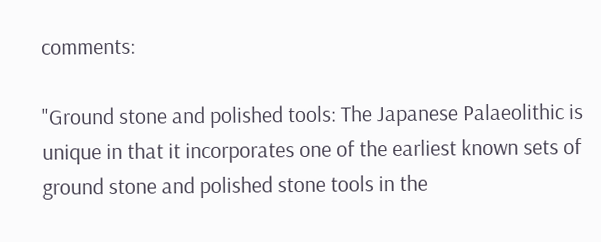comments:

"Ground stone and polished tools: The Japanese Palaeolithic is unique in that it incorporates one of the earliest known sets of ground stone and polished stone tools in the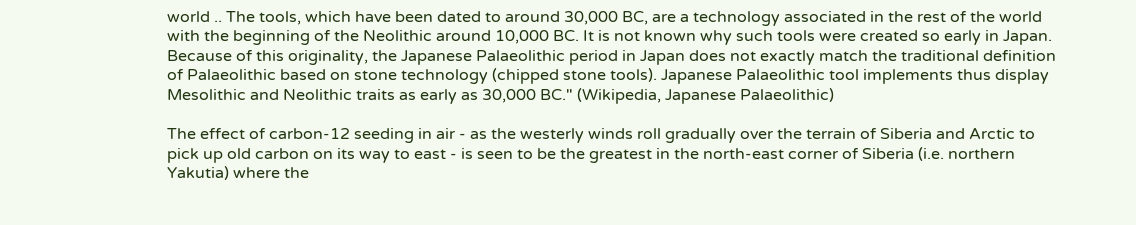world .. The tools, which have been dated to around 30,000 BC, are a technology associated in the rest of the world with the beginning of the Neolithic around 10,000 BC. It is not known why such tools were created so early in Japan. Because of this originality, the Japanese Palaeolithic period in Japan does not exactly match the traditional definition of Palaeolithic based on stone technology (chipped stone tools). Japanese Palaeolithic tool implements thus display Mesolithic and Neolithic traits as early as 30,000 BC." (Wikipedia, Japanese Palaeolithic)

The effect of carbon-12 seeding in air - as the westerly winds roll gradually over the terrain of Siberia and Arctic to pick up old carbon on its way to east - is seen to be the greatest in the north-east corner of Siberia (i.e. northern Yakutia) where the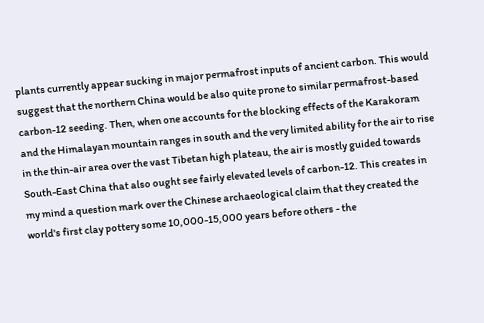plants currently appear sucking in major permafrost inputs of ancient carbon. This would suggest that the northern China would be also quite prone to similar permafrost-based carbon-12 seeding. Then, when one accounts for the blocking effects of the Karakoram and the Himalayan mountain ranges in south and the very limited ability for the air to rise in the thin-air area over the vast Tibetan high plateau, the air is mostly guided towards South-East China that also ought see fairly elevated levels of carbon-12. This creates in my mind a question mark over the Chinese archaeological claim that they created the world's first clay pottery some 10,000-15,000 years before others - the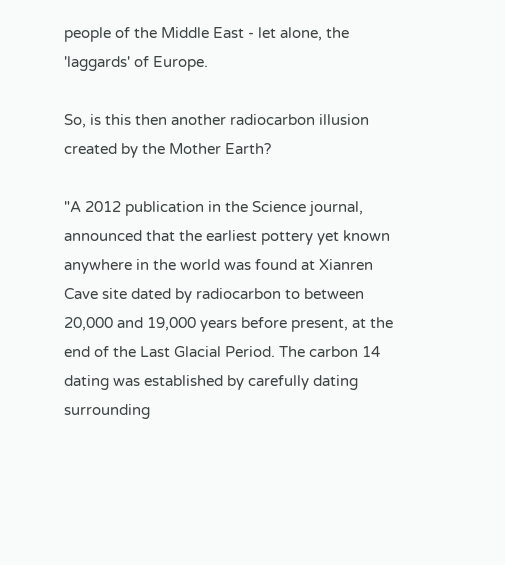people of the Middle East - let alone, the 'laggards' of Europe.

So, is this then another radiocarbon illusion created by the Mother Earth?

"A 2012 publication in the Science journal, announced that the earliest pottery yet known anywhere in the world was found at Xianren Cave site dated by radiocarbon to between 20,000 and 19,000 years before present, at the end of the Last Glacial Period. The carbon 14 dating was established by carefully dating surrounding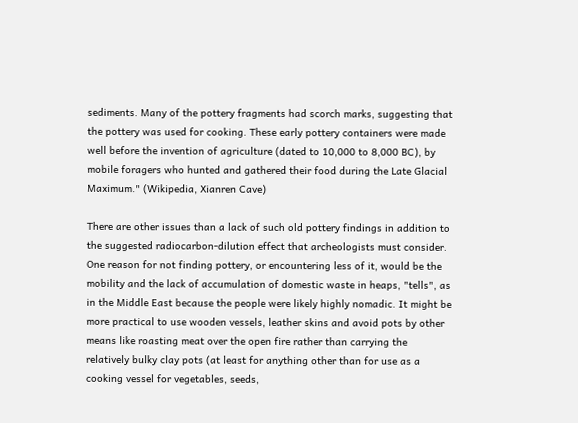sediments. Many of the pottery fragments had scorch marks, suggesting that the pottery was used for cooking. These early pottery containers were made well before the invention of agriculture (dated to 10,000 to 8,000 BC), by mobile foragers who hunted and gathered their food during the Late Glacial Maximum." (Wikipedia, Xianren Cave)

There are other issues than a lack of such old pottery findings in addition to the suggested radiocarbon-dilution effect that archeologists must consider. One reason for not finding pottery, or encountering less of it, would be the mobility and the lack of accumulation of domestic waste in heaps, "tells", as in the Middle East because the people were likely highly nomadic. It might be more practical to use wooden vessels, leather skins and avoid pots by other means like roasting meat over the open fire rather than carrying the relatively bulky clay pots (at least for anything other than for use as a cooking vessel for vegetables, seeds,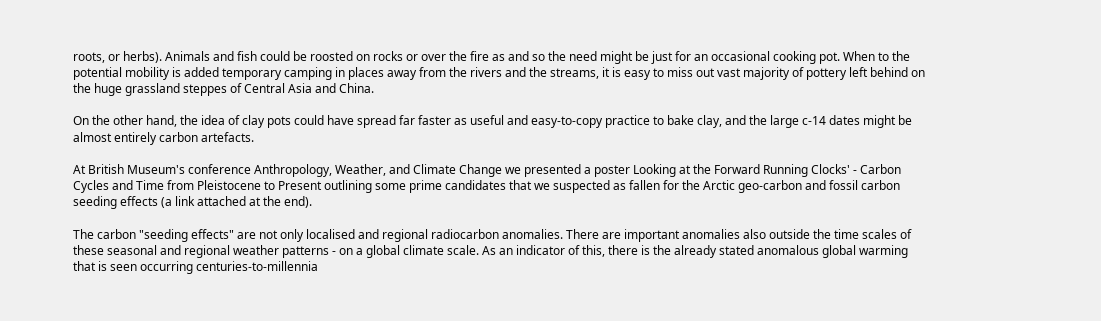roots, or herbs). Animals and fish could be roosted on rocks or over the fire as and so the need might be just for an occasional cooking pot. When to the potential mobility is added temporary camping in places away from the rivers and the streams, it is easy to miss out vast majority of pottery left behind on the huge grassland steppes of Central Asia and China.

On the other hand, the idea of clay pots could have spread far faster as useful and easy-to-copy practice to bake clay, and the large c-14 dates might be almost entirely carbon artefacts.

At British Museum's conference Anthropology, Weather, and Climate Change we presented a poster Looking at the Forward Running Clocks' - Carbon Cycles and Time from Pleistocene to Present outlining some prime candidates that we suspected as fallen for the Arctic geo-carbon and fossil carbon seeding effects (a link attached at the end).

The carbon "seeding effects" are not only localised and regional radiocarbon anomalies. There are important anomalies also outside the time scales of these seasonal and regional weather patterns - on a global climate scale. As an indicator of this, there is the already stated anomalous global warming that is seen occurring centuries-to-millennia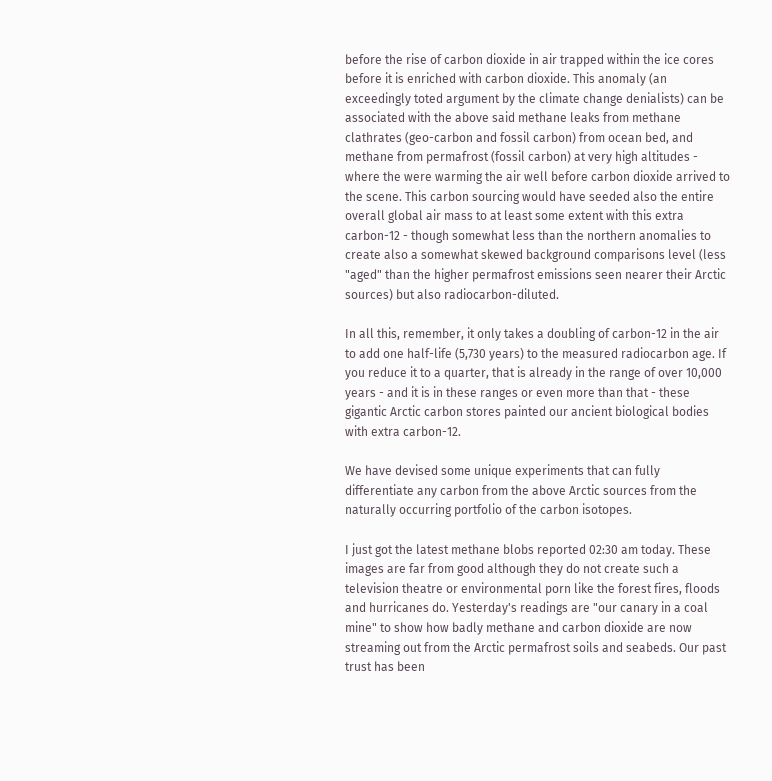before the rise of carbon dioxide in air trapped within the ice cores before it is enriched with carbon dioxide. This anomaly (an exceedingly toted argument by the climate change denialists) can be associated with the above said methane leaks from methane clathrates (geo-carbon and fossil carbon) from ocean bed, and methane from permafrost (fossil carbon) at very high altitudes - where the were warming the air well before carbon dioxide arrived to the scene. This carbon sourcing would have seeded also the entire overall global air mass to at least some extent with this extra carbon-12 - though somewhat less than the northern anomalies to create also a somewhat skewed background comparisons level (less "aged" than the higher permafrost emissions seen nearer their Arctic sources) but also radiocarbon-diluted.

In all this, remember, it only takes a doubling of carbon-12 in the air to add one half-life (5,730 years) to the measured radiocarbon age. If you reduce it to a quarter, that is already in the range of over 10,000 years - and it is in these ranges or even more than that - these gigantic Arctic carbon stores painted our ancient biological bodies with extra carbon-12.

We have devised some unique experiments that can fully differentiate any carbon from the above Arctic sources from the naturally occurring portfolio of the carbon isotopes.

I just got the latest methane blobs reported 02:30 am today. These images are far from good although they do not create such a television theatre or environmental porn like the forest fires, floods and hurricanes do. Yesterday's readings are "our canary in a coal mine" to show how badly methane and carbon dioxide are now streaming out from the Arctic permafrost soils and seabeds. Our past trust has been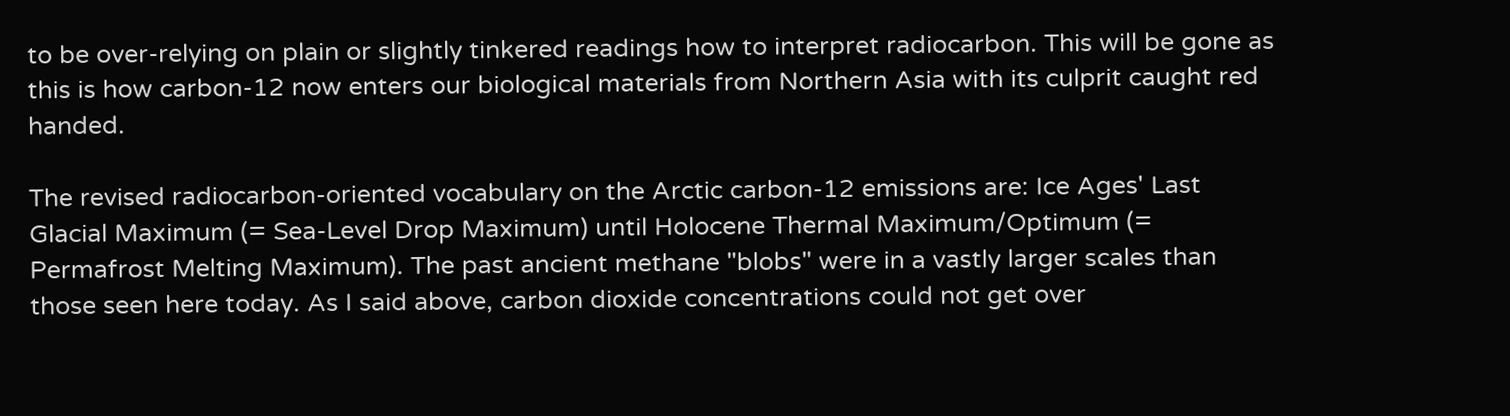to be over-relying on plain or slightly tinkered readings how to interpret radiocarbon. This will be gone as this is how carbon-12 now enters our biological materials from Northern Asia with its culprit caught red handed.

The revised radiocarbon-oriented vocabulary on the Arctic carbon-12 emissions are: Ice Ages' Last Glacial Maximum (= Sea-Level Drop Maximum) until Holocene Thermal Maximum/Optimum (= Permafrost Melting Maximum). The past ancient methane "blobs" were in a vastly larger scales than those seen here today. As I said above, carbon dioxide concentrations could not get over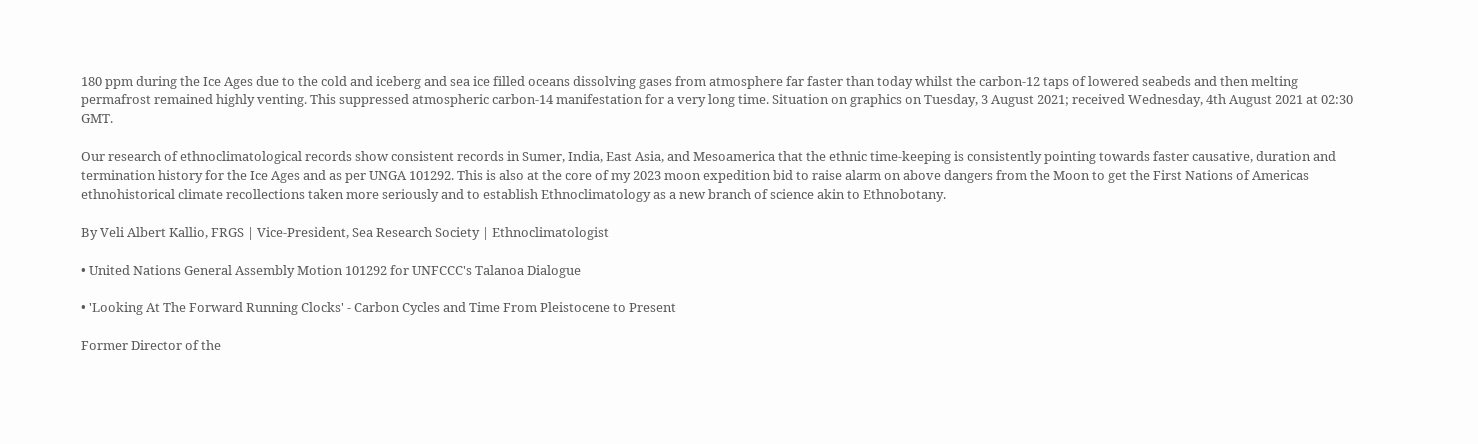180 ppm during the Ice Ages due to the cold and iceberg and sea ice filled oceans dissolving gases from atmosphere far faster than today whilst the carbon-12 taps of lowered seabeds and then melting permafrost remained highly venting. This suppressed atmospheric carbon-14 manifestation for a very long time. Situation on graphics on Tuesday, 3 August 2021; received Wednesday, 4th August 2021 at 02:30 GMT.

Our research of ethnoclimatological records show consistent records in Sumer, India, East Asia, and Mesoamerica that the ethnic time-keeping is consistently pointing towards faster causative, duration and termination history for the Ice Ages and as per UNGA 101292. This is also at the core of my 2023 moon expedition bid to raise alarm on above dangers from the Moon to get the First Nations of Americas ethnohistorical climate recollections taken more seriously and to establish Ethnoclimatology as a new branch of science akin to Ethnobotany.

By Veli Albert Kallio, FRGS | Vice-President, Sea Research Society | Ethnoclimatologist

• United Nations General Assembly Motion 101292 for UNFCCC's Talanoa Dialogue

• 'Looking At The Forward Running Clocks' - Carbon Cycles and Time From Pleistocene to Present

Former Director of the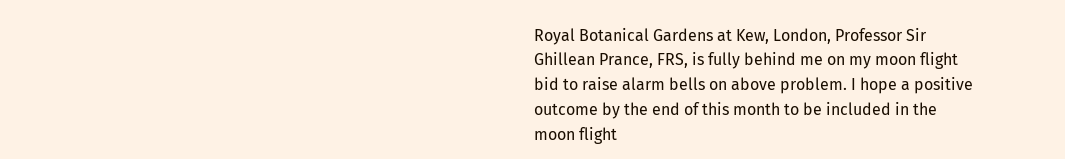Royal Botanical Gardens at Kew, London, Professor Sir Ghillean Prance, FRS, is fully behind me on my moon flight bid to raise alarm bells on above problem. I hope a positive outcome by the end of this month to be included in the moon flight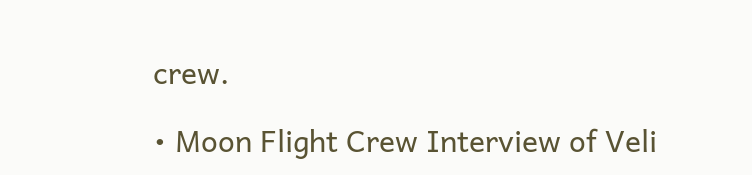crew.

• Moon Flight Crew Interview of Veli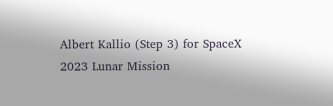Albert Kallio (Step 3) for SpaceX 2023 Lunar Mission